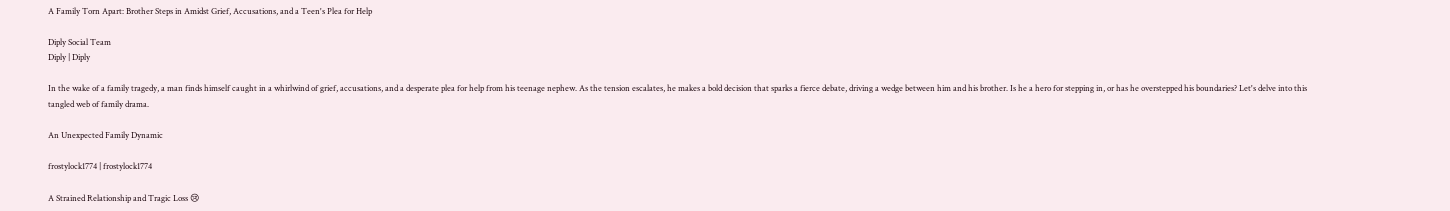A Family Torn Apart: Brother Steps in Amidst Grief, Accusations, and a Teen's Plea for Help

Diply Social Team
Diply | Diply

In the wake of a family tragedy, a man finds himself caught in a whirlwind of grief, accusations, and a desperate plea for help from his teenage nephew. As the tension escalates, he makes a bold decision that sparks a fierce debate, driving a wedge between him and his brother. Is he a hero for stepping in, or has he overstepped his boundaries? Let's delve into this tangled web of family drama.

An Unexpected Family Dynamic

frostylock1774 | frostylock1774

A Strained Relationship and Tragic Loss 😢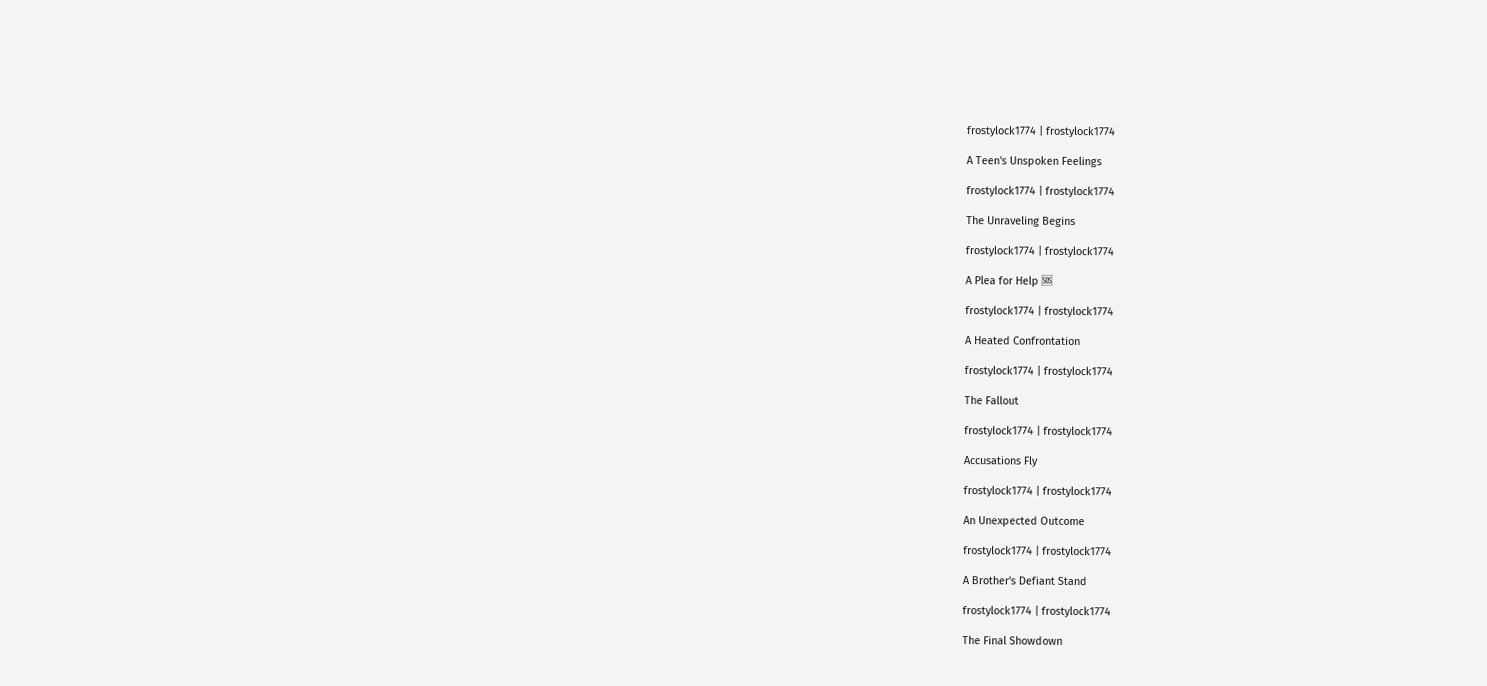frostylock1774 | frostylock1774

A Teen's Unspoken Feelings

frostylock1774 | frostylock1774

The Unraveling Begins

frostylock1774 | frostylock1774

A Plea for Help 🆘

frostylock1774 | frostylock1774

A Heated Confrontation

frostylock1774 | frostylock1774

The Fallout

frostylock1774 | frostylock1774

Accusations Fly

frostylock1774 | frostylock1774

An Unexpected Outcome

frostylock1774 | frostylock1774

A Brother's Defiant Stand

frostylock1774 | frostylock1774

The Final Showdown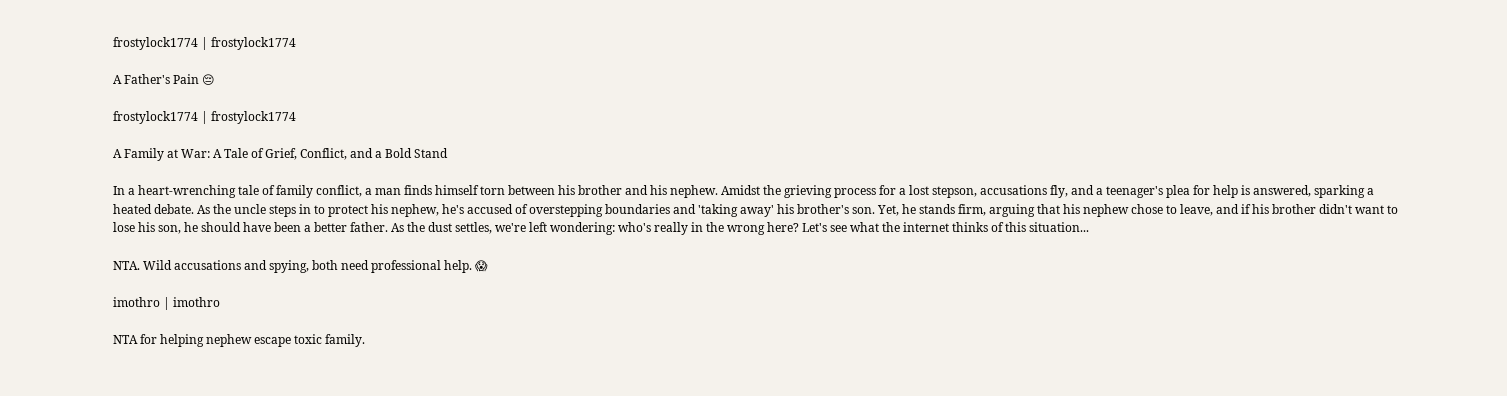frostylock1774 | frostylock1774

A Father's Pain 😔

frostylock1774 | frostylock1774

A Family at War: A Tale of Grief, Conflict, and a Bold Stand

In a heart-wrenching tale of family conflict, a man finds himself torn between his brother and his nephew. Amidst the grieving process for a lost stepson, accusations fly, and a teenager's plea for help is answered, sparking a heated debate. As the uncle steps in to protect his nephew, he's accused of overstepping boundaries and 'taking away' his brother's son. Yet, he stands firm, arguing that his nephew chose to leave, and if his brother didn't want to lose his son, he should have been a better father. As the dust settles, we're left wondering: who's really in the wrong here? Let's see what the internet thinks of this situation...

NTA. Wild accusations and spying, both need professional help. 😱

imothro | imothro

NTA for helping nephew escape toxic family.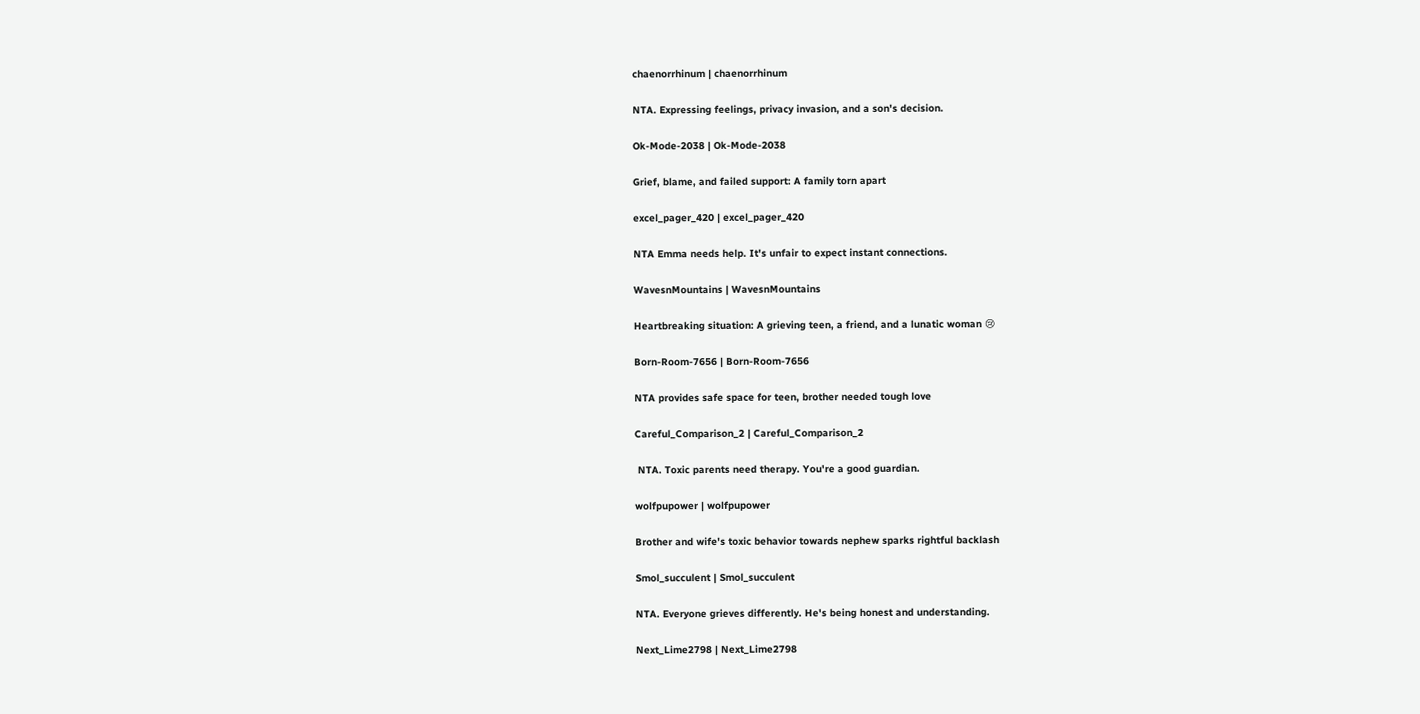chaenorrhinum | chaenorrhinum

NTA. Expressing feelings, privacy invasion, and a son's decision.

Ok-Mode-2038 | Ok-Mode-2038

Grief, blame, and failed support: A family torn apart

excel_pager_420 | excel_pager_420

NTA Emma needs help. It's unfair to expect instant connections.

WavesnMountains | WavesnMountains

Heartbreaking situation: A grieving teen, a friend, and a lunatic woman 😢

Born-Room-7656 | Born-Room-7656

NTA provides safe space for teen, brother needed tough love

Careful_Comparison_2 | Careful_Comparison_2

 NTA. Toxic parents need therapy. You're a good guardian.

wolfpupower | wolfpupower

Brother and wife's toxic behavior towards nephew sparks rightful backlash

Smol_succulent | Smol_succulent

NTA. Everyone grieves differently. He's being honest and understanding.

Next_Lime2798 | Next_Lime2798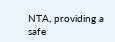NTA, providing a safe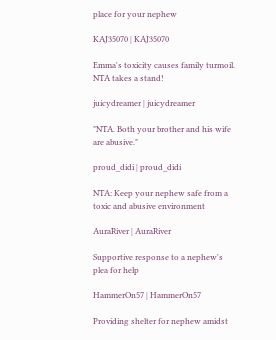place for your nephew

KAJ35070 | KAJ35070

Emma's toxicity causes family turmoil. NTA takes a stand!

juicydreamer | juicydreamer

"NTA. Both your brother and his wife are abusive."

proud_didi | proud_didi

NTA: Keep your nephew safe from a toxic and abusive environment

AuraRiver | AuraRiver

Supportive response to a nephew's plea for help

HammerOn57 | HammerOn57

Providing shelter for nephew amidst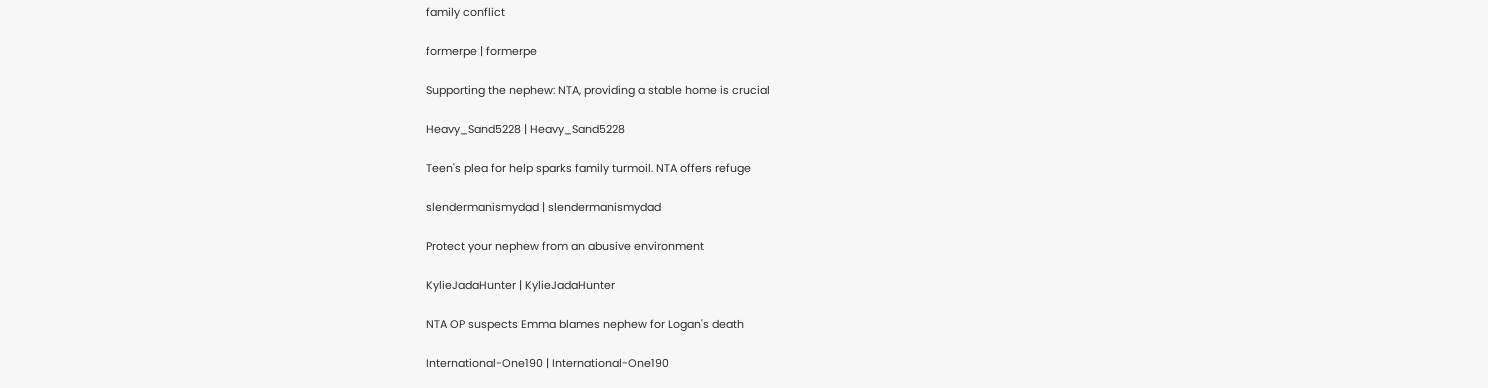family conflict

formerpe | formerpe

Supporting the nephew: NTA, providing a stable home is crucial

Heavy_Sand5228 | Heavy_Sand5228

Teen's plea for help sparks family turmoil. NTA offers refuge

slendermanismydad | slendermanismydad

Protect your nephew from an abusive environment

KylieJadaHunter | KylieJadaHunter

NTA OP suspects Emma blames nephew for Logan's death

International-One190 | International-One190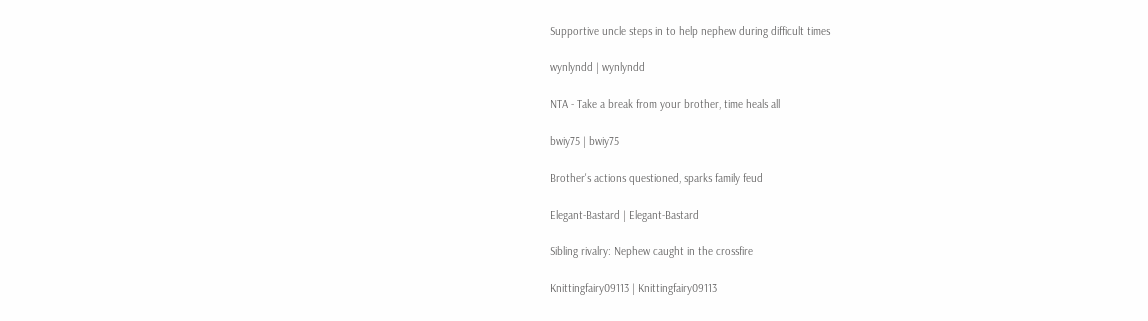Supportive uncle steps in to help nephew during difficult times

wynlyndd | wynlyndd

NTA - Take a break from your brother, time heals all

bwiy75 | bwiy75

Brother's actions questioned, sparks family feud

Elegant-Bastard | Elegant-Bastard

Sibling rivalry: Nephew caught in the crossfire

Knittingfairy09113 | Knittingfairy09113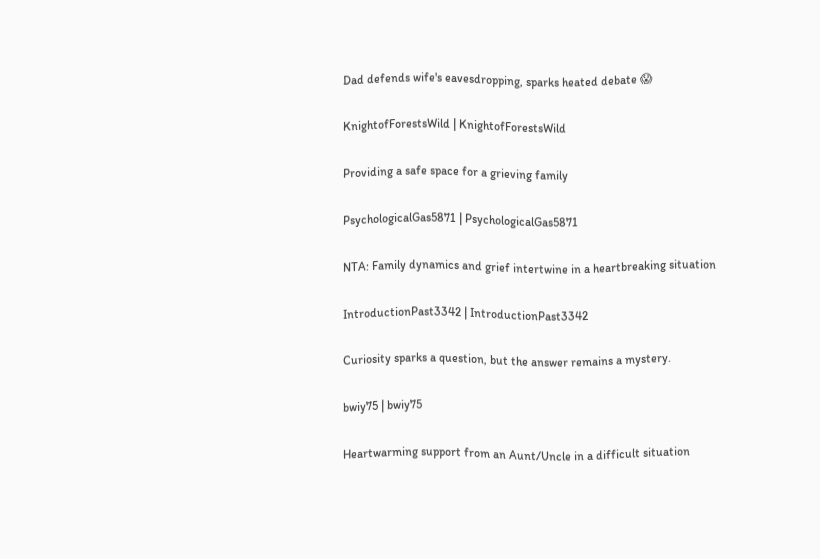Dad defends wife's eavesdropping, sparks heated debate 😱

KnightofForestsWild | KnightofForestsWild

Providing a safe space for a grieving family

PsychologicalGas5871 | PsychologicalGas5871

NTA: Family dynamics and grief intertwine in a heartbreaking situation

IntroductionPast3342 | IntroductionPast3342

Curiosity sparks a question, but the answer remains a mystery.

bwiy75 | bwiy75

Heartwarming support from an Aunt/Uncle in a difficult situation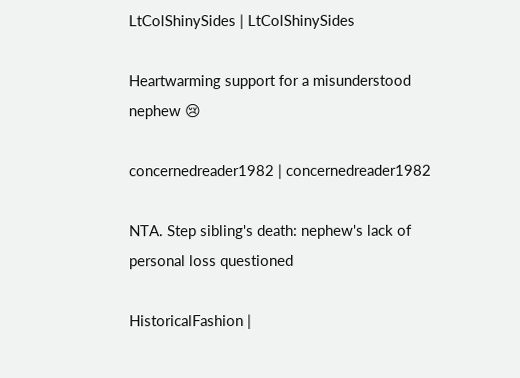LtColShinySides | LtColShinySides

Heartwarming support for a misunderstood nephew 😢

concernedreader1982 | concernedreader1982

NTA. Step sibling's death: nephew's lack of personal loss questioned

HistoricalFashion |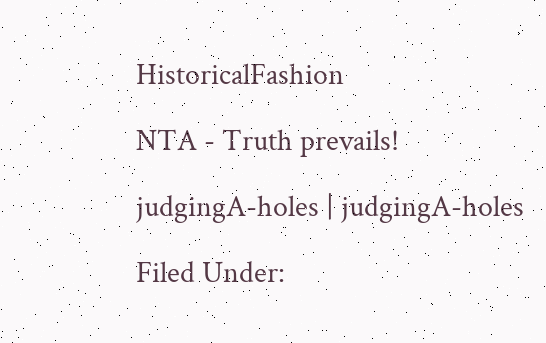HistoricalFashion

NTA - Truth prevails!

judgingA-holes | judgingA-holes

Filed Under: